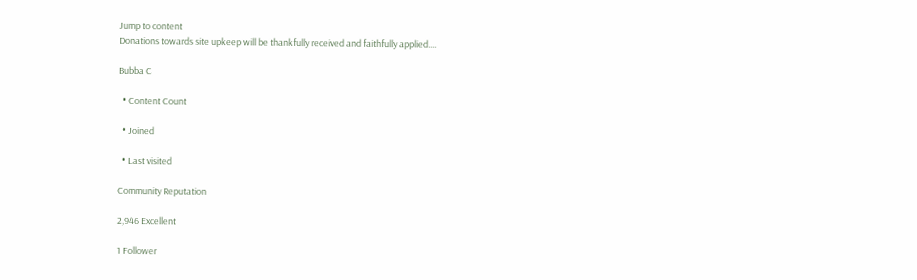Jump to content
Donations towards site upkeep will be thankfully received and faithfully applied....

Bubba C

  • Content Count

  • Joined

  • Last visited

Community Reputation

2,946 Excellent

1 Follower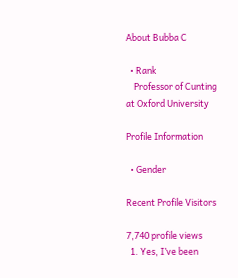About Bubba C

  • Rank
    Professor of Cunting at Oxford University

Profile Information

  • Gender

Recent Profile Visitors

7,740 profile views
  1. Yes, I’ve been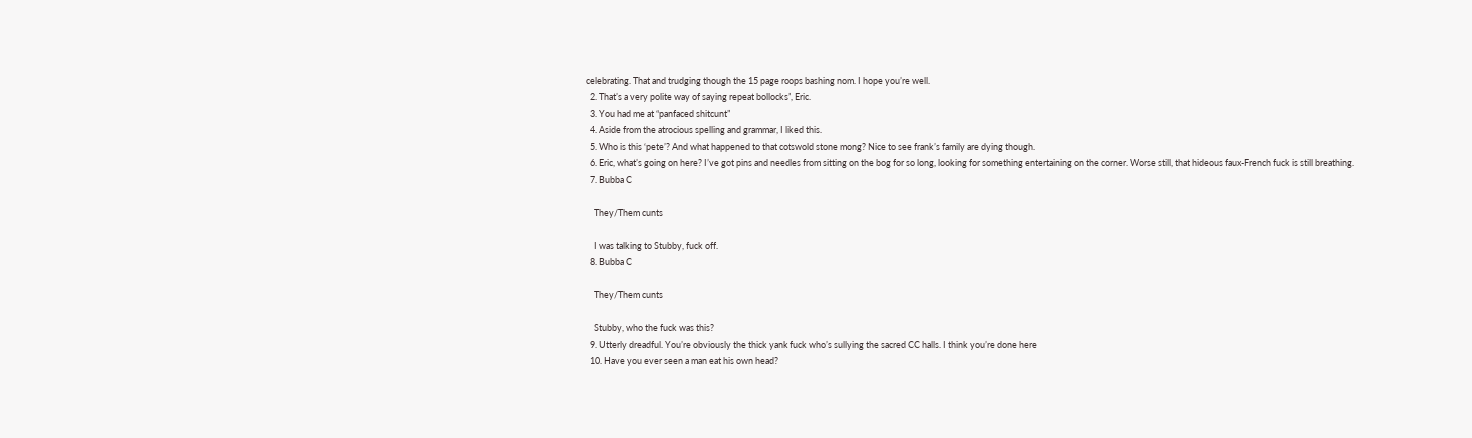celebrating. That and trudging though the 15 page roops bashing nom. I hope you’re well.
  2. That’s a very polite way of saying repeat bollocks”, Eric.
  3. You had me at “panfaced shitcunt”
  4. Aside from the atrocious spelling and grammar, I liked this.
  5. Who is this ‘pete’? And what happened to that cotswold stone mong? Nice to see frank’s family are dying though.
  6. Eric, what’s going on here? I’ve got pins and needles from sitting on the bog for so long, looking for something entertaining on the corner. Worse still, that hideous faux-French fuck is still breathing.
  7. Bubba C

    They/Them cunts

    I was talking to Stubby, fuck off.
  8. Bubba C

    They/Them cunts

    Stubby, who the fuck was this?
  9. Utterly dreadful. You’re obviously the thick yank fuck who’s sullying the sacred CC halls. I think you’re done here
  10. Have you ever seen a man eat his own head?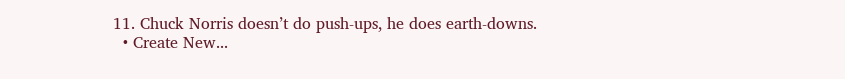11. Chuck Norris doesn’t do push-ups, he does earth-downs.
  • Create New...